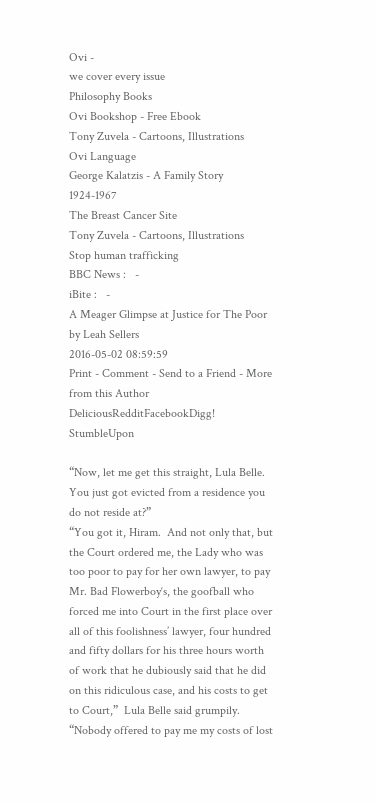Ovi -
we cover every issue
Philosophy Books
Ovi Bookshop - Free Ebook
Tony Zuvela - Cartoons, Illustrations
Ovi Language
George Kalatzis - A Family Story 1924-1967
The Breast Cancer Site
Tony Zuvela - Cartoons, Illustrations
Stop human trafficking
BBC News :   -
iBite :   -
A Meager Glimpse at Justice for The Poor
by Leah Sellers
2016-05-02 08:59:59
Print - Comment - Send to a Friend - More from this Author
DeliciousRedditFacebookDigg! StumbleUpon

“Now, let me get this straight, Lula Belle.  You just got evicted from a residence you do not reside at?”
“You got it, Hiram.  And not only that, but the Court ordered me, the Lady who was too poor to pay for her own lawyer, to pay Mr. Bad Flowerboy‘s, the goofball who forced me into Court in the first place over all of this foolishness’ lawyer, four hundred and fifty dollars for his three hours worth of work that he dubiously said that he did on this ridiculous case, and his costs to get to Court,”  Lula Belle said grumpily.
“Nobody offered to pay me my costs of lost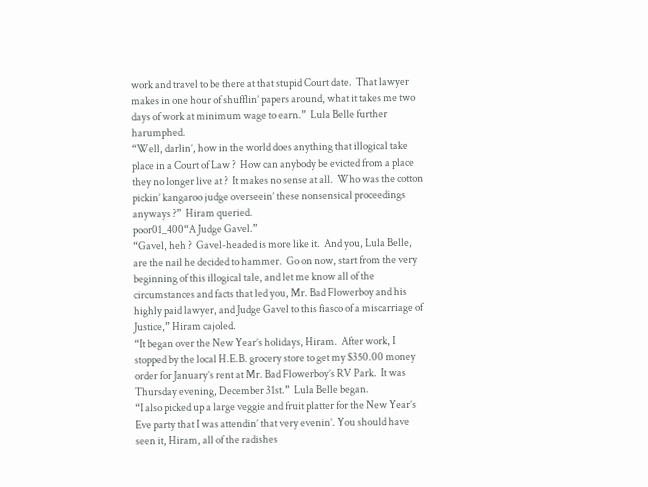work and travel to be there at that stupid Court date.  That lawyer makes in one hour of shufflin’ papers around, what it takes me two days of work at minimum wage to earn.”  Lula Belle further harumphed.
“Well, darlin’, how in the world does anything that illogical take place in a Court of Law ?  How can anybody be evicted from a place they no longer live at ?  It makes no sense at all.  Who was the cotton pickin’ kangaroo judge overseein’ these nonsensical proceedings anyways ?”  Hiram queried.
poor01_400“A Judge Gavel.”
“Gavel, heh ?  Gavel-headed is more like it.  And you, Lula Belle, are the nail he decided to hammer.  Go on now, start from the very beginning of this illogical tale, and let me know all of the circumstances and facts that led you, Mr. Bad Flowerboy and his highly paid lawyer, and Judge Gavel to this fiasco of a miscarriage of Justice,” Hiram cajoled.
“It began over the New Year’s holidays, Hiram.  After work, I stopped by the local H.E.B. grocery store to get my $350.00 money order for January’s rent at Mr. Bad Flowerboy’s RV Park.  It was Thursday evening, December 31st.”  Lula Belle began.
“I also picked up a large veggie and fruit platter for the New Year’s Eve party that I was attendin’ that very evenin’. You should have seen it, Hiram, all of the radishes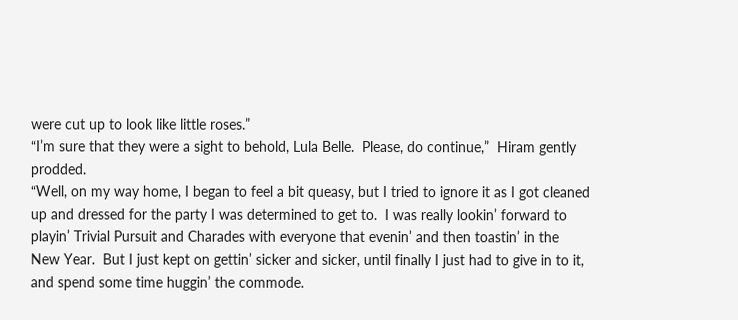were cut up to look like little roses.”
“I’m sure that they were a sight to behold, Lula Belle.  Please, do continue,”  Hiram gently prodded.
“Well, on my way home, I began to feel a bit queasy, but I tried to ignore it as I got cleaned up and dressed for the party I was determined to get to.  I was really lookin’ forward to playin’ Trivial Pursuit and Charades with everyone that evenin’ and then toastin’ in the New Year.  But I just kept on gettin’ sicker and sicker, until finally I just had to give in to it, and spend some time huggin’ the commode.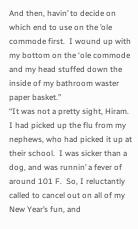And then, havin’ to decide on which end to use on the ’ole commode first.  I wound up with my bottom on the ‘ole commode and my head stuffed down the inside of my bathroom waster paper basket.”
“It was not a pretty sight, Hiram.  I had picked up the flu from my nephews, who had picked it up at their school.  I was sicker than a dog, and was runnin’ a fever of around 101 F.  So, I reluctantly called to cancel out on all of my New Year’s fun, and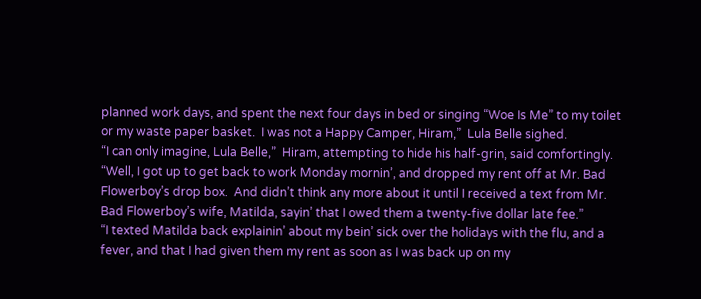planned work days, and spent the next four days in bed or singing “Woe Is Me” to my toilet or my waste paper basket.  I was not a Happy Camper, Hiram,”  Lula Belle sighed.
“I can only imagine, Lula Belle,”  Hiram, attempting to hide his half-grin, said comfortingly.
“Well, I got up to get back to work Monday mornin’, and dropped my rent off at Mr. Bad Flowerboy’s drop box.  And didn’t think any more about it until I received a text from Mr. Bad Flowerboy’s wife, Matilda, sayin’ that I owed them a twenty-five dollar late fee.”
“I texted Matilda back explainin’ about my bein’ sick over the holidays with the flu, and a fever, and that I had given them my rent as soon as I was back up on my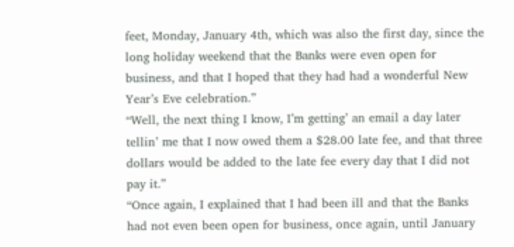feet, Monday, January 4th, which was also the first day, since the long holiday weekend that the Banks were even open for business, and that I hoped that they had had a wonderful New Year’s Eve celebration.”
“Well, the next thing I know, I’m getting’ an email a day later tellin’ me that I now owed them a $28.00 late fee, and that three dollars would be added to the late fee every day that I did not pay it.”
“Once again, I explained that I had been ill and that the Banks had not even been open for business, once again, until January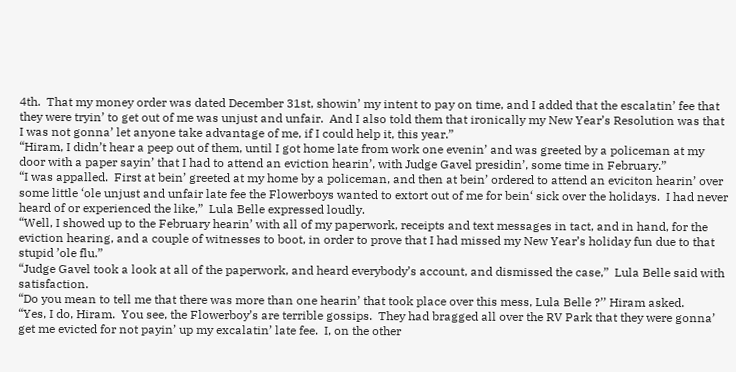4th.  That my money order was dated December 31st, showin’ my intent to pay on time, and I added that the escalatin’ fee that they were tryin’ to get out of me was unjust and unfair.  And I also told them that ironically my New Year’s Resolution was that I was not gonna’ let anyone take advantage of me, if I could help it, this year.”
“Hiram, I didn’t hear a peep out of them, until I got home late from work one evenin’ and was greeted by a policeman at my door with a paper sayin’ that I had to attend an eviction hearin’, with Judge Gavel presidin’, some time in February.”
“I was appalled.  First at bein’ greeted at my home by a policeman, and then at bein’ ordered to attend an eviciton hearin’ over some little ‘ole unjust and unfair late fee the Flowerboys wanted to extort out of me for bein‘ sick over the holidays.  I had never heard of or experienced the like,”  Lula Belle expressed loudly.
“Well, I showed up to the February hearin’ with all of my paperwork, receipts and text messages in tact, and in hand, for the eviction hearing, and a couple of witnesses to boot, in order to prove that I had missed my New Year’s holiday fun due to that stupid ’ole flu.”
“Judge Gavel took a look at all of the paperwork, and heard everybody’s account, and dismissed the case,”  Lula Belle said with satisfaction.
“Do you mean to tell me that there was more than one hearin’ that took place over this mess, Lula Belle ?’’ Hiram asked.
“Yes, I do, Hiram.  You see, the Flowerboy’s are terrible gossips.  They had bragged all over the RV Park that they were gonna’ get me evicted for not payin’ up my excalatin’ late fee.  I, on the other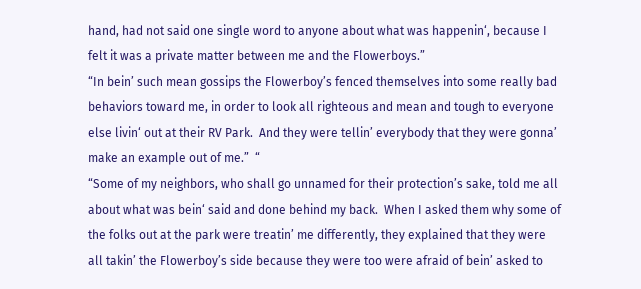hand, had not said one single word to anyone about what was happenin‘, because I felt it was a private matter between me and the Flowerboys.”
“In bein’ such mean gossips the Flowerboy’s fenced themselves into some really bad behaviors toward me, in order to look all righteous and mean and tough to everyone else livin‘ out at their RV Park.  And they were tellin’ everybody that they were gonna’ make an example out of me.”  “
“Some of my neighbors, who shall go unnamed for their protection’s sake, told me all about what was bein‘ said and done behind my back.  When I asked them why some of the folks out at the park were treatin’ me differently, they explained that they were all takin’ the Flowerboy’s side because they were too were afraid of bein’ asked to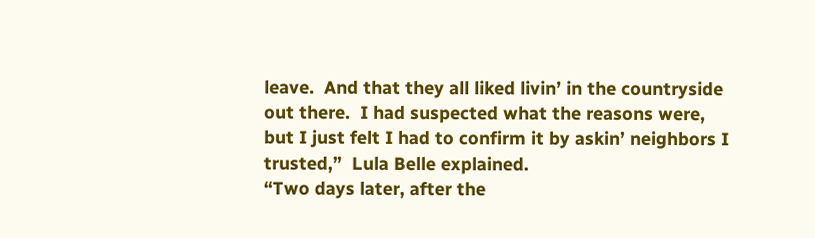leave.  And that they all liked livin’ in the countryside out there.  I had suspected what the reasons were, but I just felt I had to confirm it by askin’ neighbors I trusted,”  Lula Belle explained.
“Two days later, after the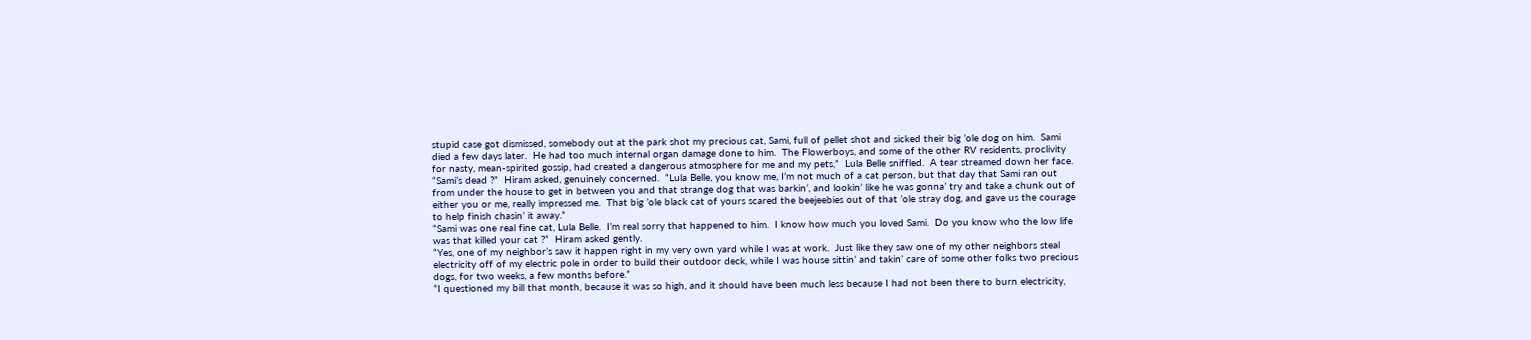stupid case got dismissed, somebody out at the park shot my precious cat, Sami, full of pellet shot and sicked their big ’ole dog on him.  Sami died a few days later.  He had too much internal organ damage done to him.  The Flowerboys, and some of the other RV residents, proclivity for nasty, mean-spirited gossip, had created a dangerous atmosphere for me and my pets,”  Lula Belle sniffled.  A tear streamed down her face.
“Sami’s dead ?”  Hiram asked, genuinely concerned.  “Lula Belle, you know me, I’m not much of a cat person, but that day that Sami ran out from under the house to get in between you and that strange dog that was barkin’, and lookin’ like he was gonna’ try and take a chunk out of either you or me, really impressed me.  That big ’ole black cat of yours scared the beejeebies out of that ’ole stray dog, and gave us the courage to help finish chasin’ it away.”
“Sami was one real fine cat, Lula Belle.  I’m real sorry that happened to him.  I know how much you loved Sami.  Do you know who the low life was that killed your cat ?”  Hiram asked gently.
“Yes, one of my neighbor’s saw it happen right in my very own yard while I was at work.  Just like they saw one of my other neighbors steal electricity off of my electric pole in order to build their outdoor deck, while I was house sittin’ and takin’ care of some other folks two precious dogs, for two weeks, a few months before.”
“I questioned my bill that month, because it was so high, and it should have been much less because I had not been there to burn electricity,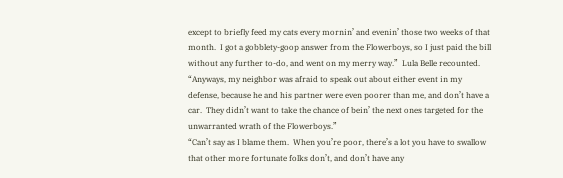except to briefly feed my cats every mornin’ and evenin’ those two weeks of that month.  I got a gobblety-goop answer from the Flowerboys, so I just paid the bill without any further to-do, and went on my merry way.”  Lula Belle recounted.
“Anyways, my neighbor was afraid to speak out about either event in my defense, because he and his partner were even poorer than me, and don’t have a car.  They didn’t want to take the chance of bein’ the next ones targeted for the unwarranted wrath of the Flowerboys.”
“Can’t say as I blame them.  When you’re poor, there’s a lot you have to swallow that other more fortunate folks don’t, and don’t have any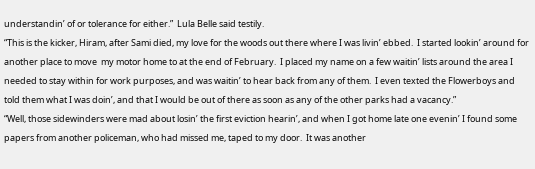understandin’ of or tolerance for either.”  Lula Belle said testily.
“This is the kicker, Hiram, after Sami died, my love for the woods out there where I was livin’ ebbed.  I started lookin’ around for another place to move  my motor home to at the end of February.  I placed my name on a few waitin’ lists around the area I needed to stay within for work purposes, and was waitin’ to hear back from any of them.  I even texted the Flowerboys and told them what I was doin’, and that I would be out of there as soon as any of the other parks had a vacancy.”
“Well, those sidewinders were mad about losin’ the first eviction hearin’, and when I got home late one evenin’ I found some papers from another policeman, who had missed me, taped to my door.  It was another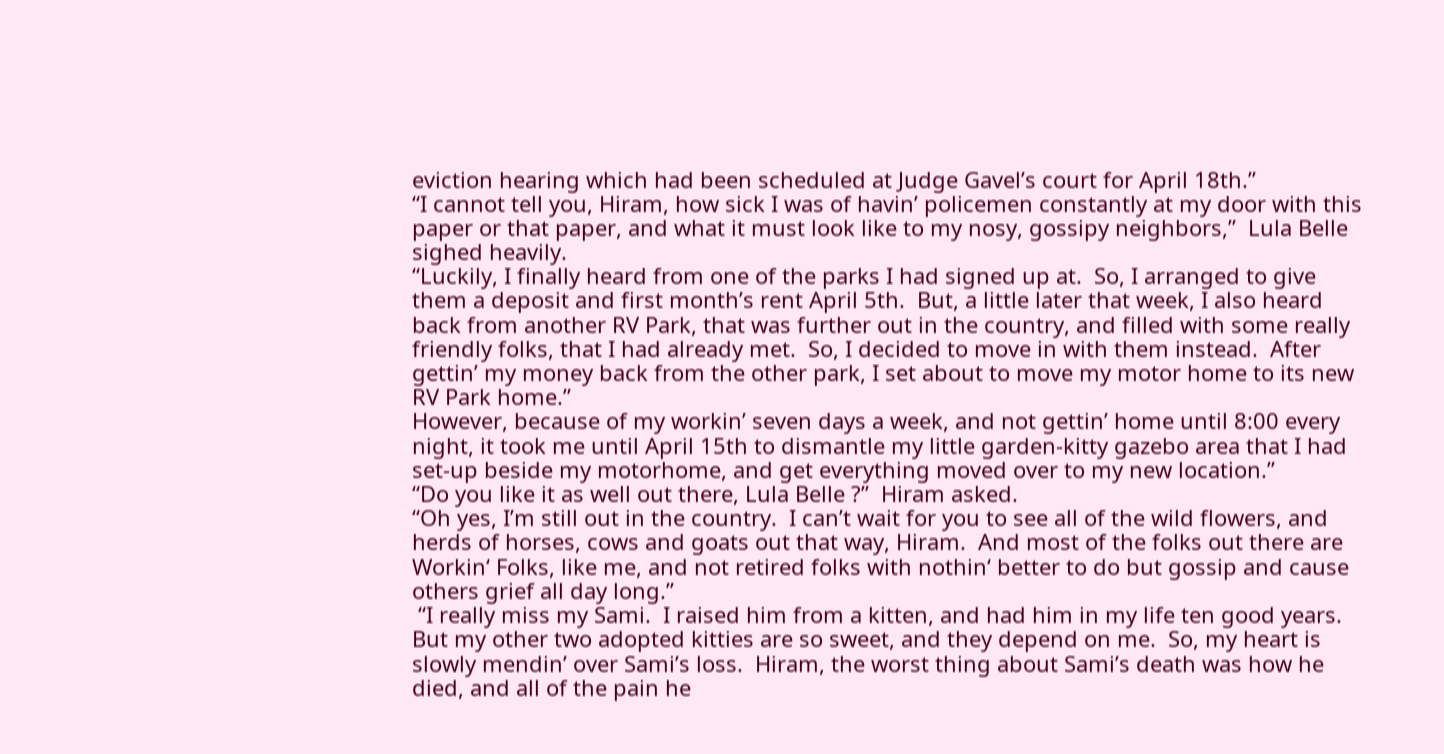eviction hearing which had been scheduled at Judge Gavel’s court for April 18th.”
“I cannot tell you, Hiram, how sick I was of havin’ policemen constantly at my door with this paper or that paper, and what it must look like to my nosy, gossipy neighbors,”  Lula Belle sighed heavily.
“Luckily, I finally heard from one of the parks I had signed up at.  So, I arranged to give them a deposit and first month’s rent April 5th.  But, a little later that week, I also heard back from another RV Park, that was further out in the country, and filled with some really friendly folks, that I had already met.  So, I decided to move in with them instead.  After gettin’ my money back from the other park, I set about to move my motor home to its new RV Park home.”
However, because of my workin’ seven days a week, and not gettin’ home until 8:00 every night, it took me until April 15th to dismantle my little garden-kitty gazebo area that I had set-up beside my motorhome, and get everything moved over to my new location.”
“Do you like it as well out there, Lula Belle ?”  Hiram asked.
“Oh yes, I’m still out in the country.  I can’t wait for you to see all of the wild flowers, and herds of horses, cows and goats out that way, Hiram.  And most of the folks out there are Workin‘ Folks, like me, and not retired folks with nothin‘ better to do but gossip and cause others grief all day long.”
 “I really miss my Sami.  I raised him from a kitten, and had him in my life ten good years.  But my other two adopted kitties are so sweet, and they depend on me.  So, my heart is slowly mendin’ over Sami’s loss.  Hiram, the worst thing about Sami’s death was how he died, and all of the pain he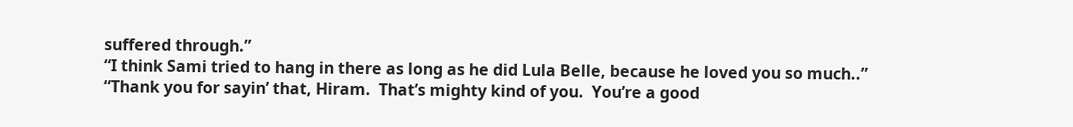suffered through.”
“I think Sami tried to hang in there as long as he did Lula Belle, because he loved you so much..”
“Thank you for sayin’ that, Hiram.  That’s mighty kind of you.  You’re a good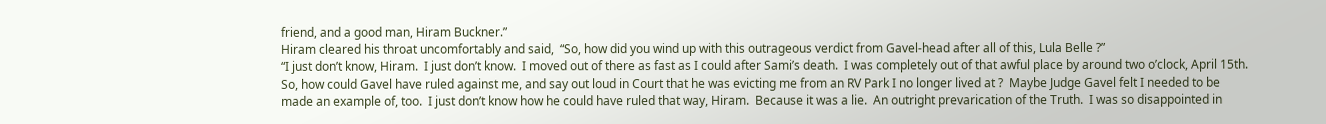friend, and a good man, Hiram Buckner.”
Hiram cleared his throat uncomfortably and said,  “So, how did you wind up with this outrageous verdict from Gavel-head after all of this, Lula Belle ?”
“I just don’t know, Hiram.  I just don’t know.  I moved out of there as fast as I could after Sami’s death.  I was completely out of that awful place by around two o’clock, April 15th.  So, how could Gavel have ruled against me, and say out loud in Court that he was evicting me from an RV Park I no longer lived at ?  Maybe Judge Gavel felt I needed to be made an example of, too.  I just don’t know how he could have ruled that way, Hiram.  Because it was a lie.  An outright prevarication of the Truth.  I was so disappointed in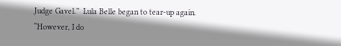Judge Gavel.”  Lula Belle began to tear-up again.
“However, I do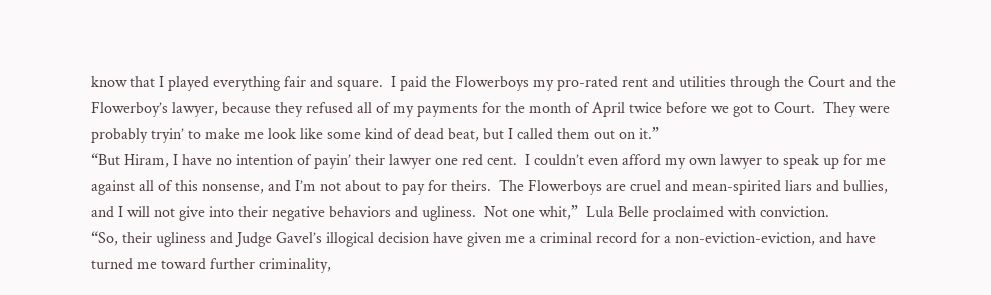know that I played everything fair and square.  I paid the Flowerboys my pro-rated rent and utilities through the Court and the Flowerboy’s lawyer, because they refused all of my payments for the month of April twice before we got to Court.  They were probably tryin’ to make me look like some kind of dead beat, but I called them out on it.”
“But Hiram, I have no intention of payin’ their lawyer one red cent.  I couldn’t even afford my own lawyer to speak up for me against all of this nonsense, and I’m not about to pay for theirs.  The Flowerboys are cruel and mean-spirited liars and bullies, and I will not give into their negative behaviors and ugliness.  Not one whit,”  Lula Belle proclaimed with conviction.
“So, their ugliness and Judge Gavel’s illogical decision have given me a criminal record for a non-eviction-eviction, and have turned me toward further criminality,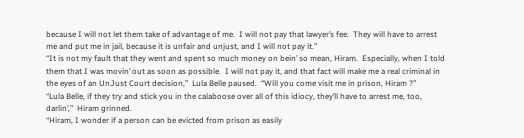because I will not let them take of advantage of me.  I will not pay that lawyer’s fee.  They will have to arrest me and put me in jail, because it is unfair and unjust, and I will not pay it.”
“It is not my fault that they went and spent so much money on bein’ so mean, Hiram.  Especially, when I told them that I was movin’ out as soon as possible.  I will not pay it, and that fact will make me a real criminal in the eyes of an UnJust Court decision,”  Lula Belle paused.  “Will you come visit me in prison, Hiram ?”
“Lula Belle, if they try and stick you in the calaboose over all of this idiocy, they’ll have to arrest me, too, darlin’,”  Hiram grinned.
“Hiram, I wonder if a person can be evicted from prison as easily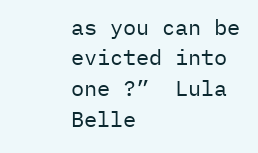as you can be evicted into one ?”  Lula Belle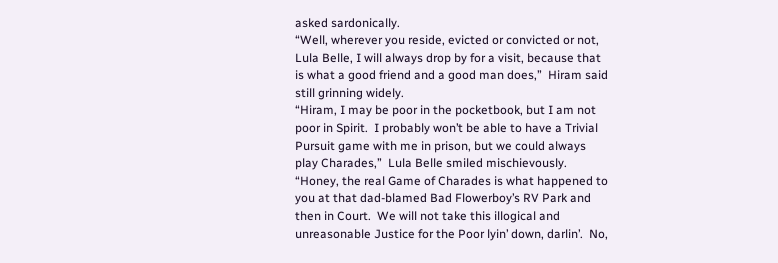asked sardonically.
“Well, wherever you reside, evicted or convicted or not, Lula Belle, I will always drop by for a visit, because that is what a good friend and a good man does,”  Hiram said still grinning widely.
“Hiram, I may be poor in the pocketbook, but I am not poor in Spirit.  I probably won’t be able to have a Trivial Pursuit game with me in prison, but we could always play Charades,”  Lula Belle smiled mischievously.
“Honey, the real Game of Charades is what happened to you at that dad-blamed Bad Flowerboy’s RV Park and then in Court.  We will not take this illogical and unreasonable Justice for the Poor lyin’ down, darlin’.  No,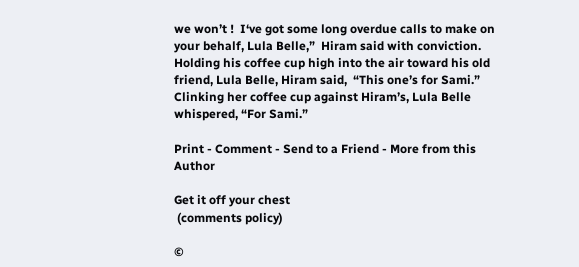we won’t !  I‘ve got some long overdue calls to make on your behalf, Lula Belle,”  Hiram said with conviction.
Holding his coffee cup high into the air toward his old friend, Lula Belle, Hiram said,  “This one’s for Sami.”
Clinking her coffee cup against Hiram’s, Lula Belle whispered, “For Sami.”

Print - Comment - Send to a Friend - More from this Author

Get it off your chest
 (comments policy)

©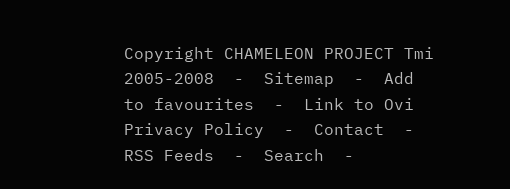Copyright CHAMELEON PROJECT Tmi 2005-2008  -  Sitemap  -  Add to favourites  -  Link to Ovi
Privacy Policy  -  Contact  -  RSS Feeds  -  Search  -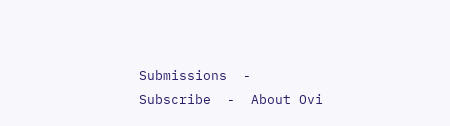Submissions  -  Subscribe  -  About Ovi